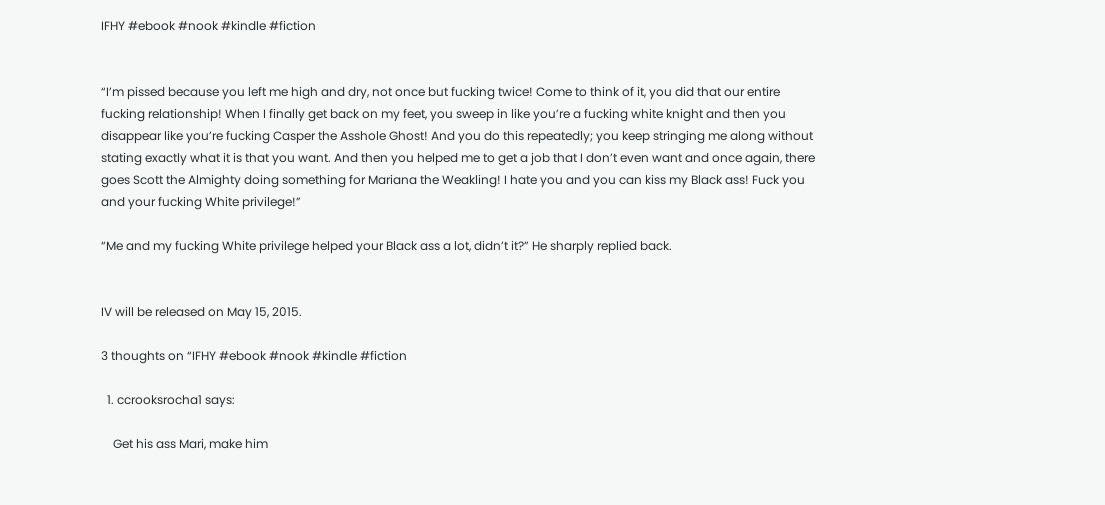IFHY #ebook #nook #kindle #fiction


“I’m pissed because you left me high and dry, not once but fucking twice! Come to think of it, you did that our entire fucking relationship! When I finally get back on my feet, you sweep in like you’re a fucking white knight and then you disappear like you’re fucking Casper the Asshole Ghost! And you do this repeatedly; you keep stringing me along without stating exactly what it is that you want. And then you helped me to get a job that I don’t even want and once again, there goes Scott the Almighty doing something for Mariana the Weakling! I hate you and you can kiss my Black ass! Fuck you and your fucking White privilege!”

“Me and my fucking White privilege helped your Black ass a lot, didn’t it?” He sharply replied back.


IV will be released on May 15, 2015.

3 thoughts on “IFHY #ebook #nook #kindle #fiction

  1. ccrooksrocha1 says:

    Get his ass Mari, make him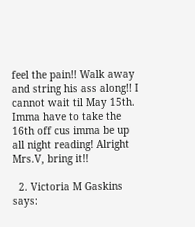feel the pain!! Walk away and string his ass along!! I cannot wait til May 15th. Imma have to take the 16th off cus imma be up all night reading! Alright Mrs.V, bring it!!

  2. Victoria M Gaskins says: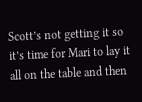Scott’s not getting it so it’s time for Mari to lay it all on the table and then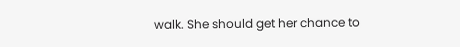walk. She should get her chance to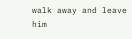walk away and leave him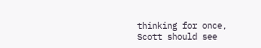thinking for once, Scott should see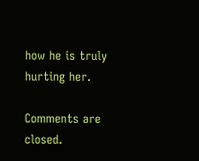how he is truly hurting her.

Comments are closed.